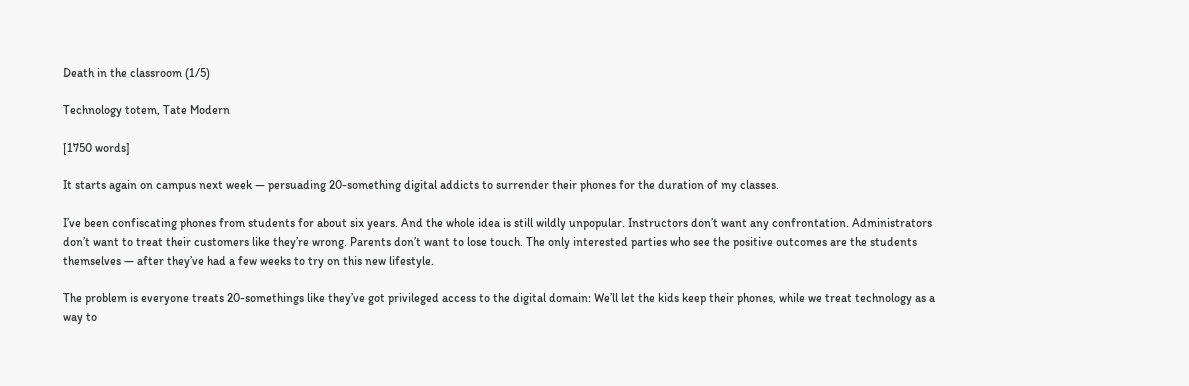Death in the classroom (1/5)

Technology totem, Tate Modern

[1750 words]

It starts again on campus next week — persuading 20-something digital addicts to surrender their phones for the duration of my classes.

I’ve been confiscating phones from students for about six years. And the whole idea is still wildly unpopular. Instructors don’t want any confrontation. Administrators don’t want to treat their customers like they’re wrong. Parents don’t want to lose touch. The only interested parties who see the positive outcomes are the students themselves — after they’ve had a few weeks to try on this new lifestyle.

The problem is everyone treats 20-somethings like they’ve got privileged access to the digital domain: We’ll let the kids keep their phones, while we treat technology as a way to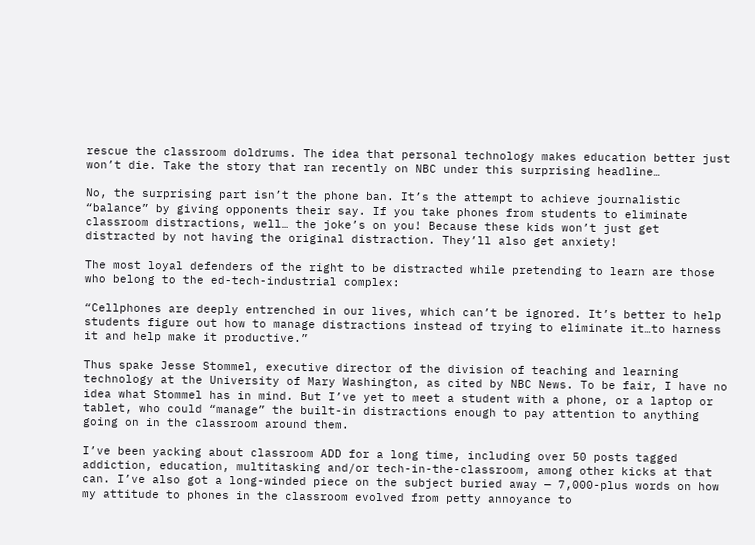rescue the classroom doldrums. The idea that personal technology makes education better just won’t die. Take the story that ran recently on NBC under this surprising headline…

No, the surprising part isn’t the phone ban. It’s the attempt to achieve journalistic “balance” by giving opponents their say. If you take phones from students to eliminate classroom distractions, well… the joke’s on you! Because these kids won’t just get distracted by not having the original distraction. They’ll also get anxiety!

The most loyal defenders of the right to be distracted while pretending to learn are those who belong to the ed-tech-industrial complex:

“Cellphones are deeply entrenched in our lives, which can’t be ignored. It’s better to help students figure out how to manage distractions instead of trying to eliminate it…to harness it and help make it productive.”

Thus spake Jesse Stommel, executive director of the division of teaching and learning technology at the University of Mary Washington, as cited by NBC News. To be fair, I have no idea what Stommel has in mind. But I’ve yet to meet a student with a phone, or a laptop or tablet, who could “manage” the built-in distractions enough to pay attention to anything going on in the classroom around them.

I’ve been yacking about classroom ADD for a long time, including over 50 posts tagged addiction, education, multitasking and/or tech-in-the-classroom, among other kicks at that can. I’ve also got a long-winded piece on the subject buried away — 7,000-plus words on how my attitude to phones in the classroom evolved from petty annoyance to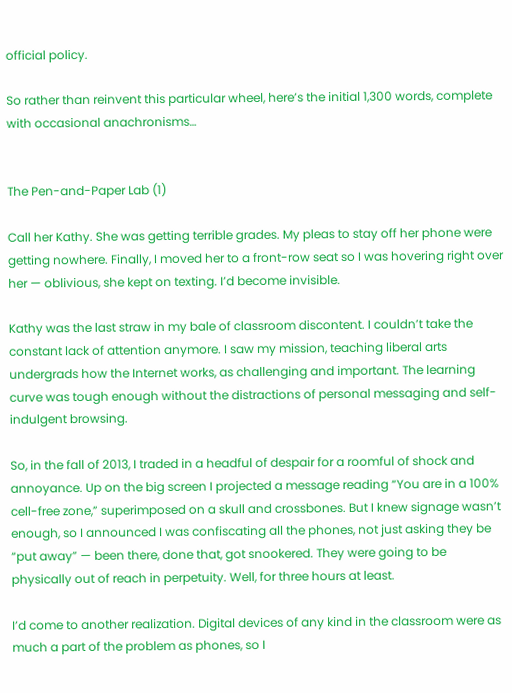official policy.

So rather than reinvent this particular wheel, here’s the initial 1,300 words, complete with occasional anachronisms…


The Pen-and-Paper Lab (1)

Call her Kathy. She was getting terrible grades. My pleas to stay off her phone were getting nowhere. Finally, I moved her to a front-row seat so I was hovering right over her — oblivious, she kept on texting. I’d become invisible.

Kathy was the last straw in my bale of classroom discontent. I couldn’t take the constant lack of attention anymore. I saw my mission, teaching liberal arts undergrads how the Internet works, as challenging and important. The learning curve was tough enough without the distractions of personal messaging and self-indulgent browsing.

So, in the fall of 2013, I traded in a headful of despair for a roomful of shock and annoyance. Up on the big screen I projected a message reading “You are in a 100% cell-free zone,” superimposed on a skull and crossbones. But I knew signage wasn’t enough, so I announced I was confiscating all the phones, not just asking they be “put away” — been there, done that, got snookered. They were going to be physically out of reach in perpetuity. Well, for three hours at least.

I’d come to another realization. Digital devices of any kind in the classroom were as much a part of the problem as phones, so I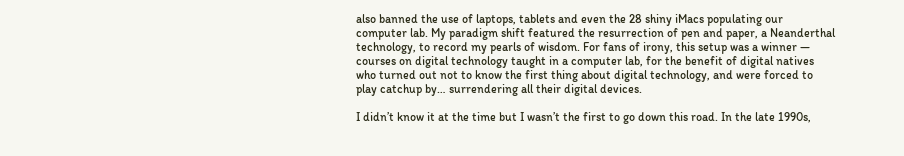also banned the use of laptops, tablets and even the 28 shiny iMacs populating our computer lab. My paradigm shift featured the resurrection of pen and paper, a Neanderthal technology, to record my pearls of wisdom. For fans of irony, this setup was a winner — courses on digital technology taught in a computer lab, for the benefit of digital natives who turned out not to know the first thing about digital technology, and were forced to play catchup by… surrendering all their digital devices.

I didn’t know it at the time but I wasn’t the first to go down this road. In the late 1990s,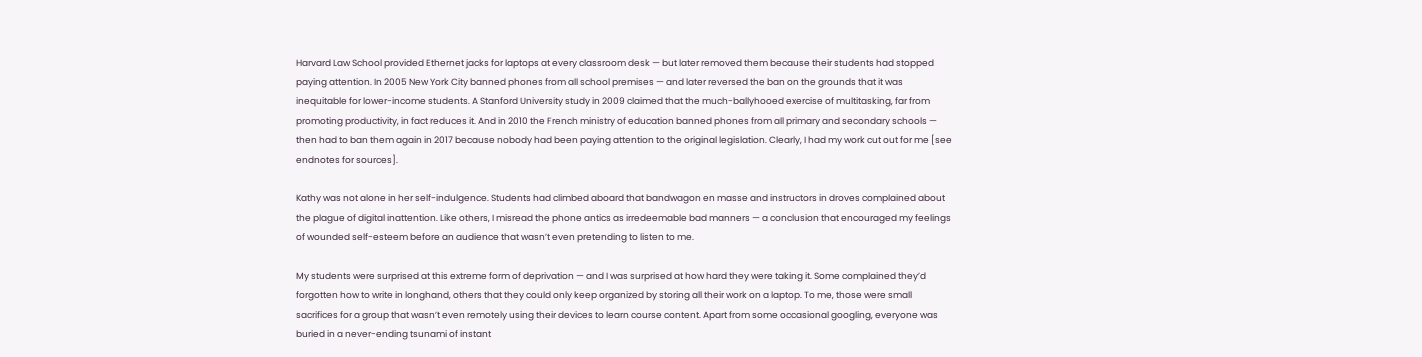Harvard Law School provided Ethernet jacks for laptops at every classroom desk — but later removed them because their students had stopped paying attention. In 2005 New York City banned phones from all school premises — and later reversed the ban on the grounds that it was inequitable for lower-income students. A Stanford University study in 2009 claimed that the much-ballyhooed exercise of multitasking, far from promoting productivity, in fact reduces it. And in 2010 the French ministry of education banned phones from all primary and secondary schools — then had to ban them again in 2017 because nobody had been paying attention to the original legislation. Clearly, I had my work cut out for me [see endnotes for sources].

Kathy was not alone in her self-indulgence. Students had climbed aboard that bandwagon en masse and instructors in droves complained about the plague of digital inattention. Like others, I misread the phone antics as irredeemable bad manners — a conclusion that encouraged my feelings of wounded self-esteem before an audience that wasn’t even pretending to listen to me.

My students were surprised at this extreme form of deprivation — and I was surprised at how hard they were taking it. Some complained they’d forgotten how to write in longhand, others that they could only keep organized by storing all their work on a laptop. To me, those were small sacrifices for a group that wasn’t even remotely using their devices to learn course content. Apart from some occasional googling, everyone was buried in a never-ending tsunami of instant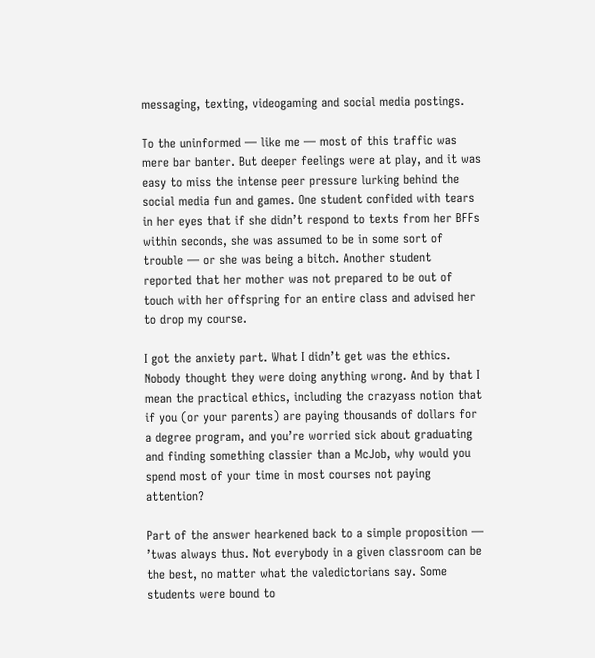messaging, texting, videogaming and social media postings.

To the uninformed — like me — most of this traffic was mere bar banter. But deeper feelings were at play, and it was easy to miss the intense peer pressure lurking behind the social media fun and games. One student confided with tears in her eyes that if she didn’t respond to texts from her BFFs within seconds, she was assumed to be in some sort of trouble — or she was being a bitch. Another student reported that her mother was not prepared to be out of touch with her offspring for an entire class and advised her to drop my course.

I got the anxiety part. What I didn’t get was the ethics. Nobody thought they were doing anything wrong. And by that I mean the practical ethics, including the crazyass notion that if you (or your parents) are paying thousands of dollars for a degree program, and you’re worried sick about graduating and finding something classier than a McJob, why would you spend most of your time in most courses not paying attention?

Part of the answer hearkened back to a simple proposition — ’twas always thus. Not everybody in a given classroom can be the best, no matter what the valedictorians say. Some students were bound to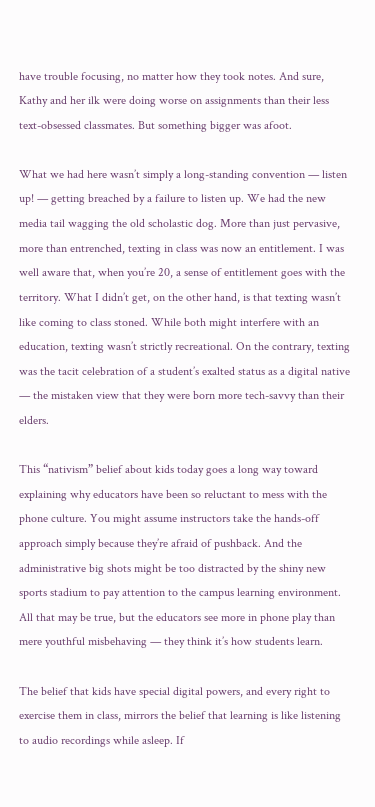have trouble focusing, no matter how they took notes. And sure, Kathy and her ilk were doing worse on assignments than their less text-obsessed classmates. But something bigger was afoot.

What we had here wasn’t simply a long-standing convention — listen up! — getting breached by a failure to listen up. We had the new media tail wagging the old scholastic dog. More than just pervasive, more than entrenched, texting in class was now an entitlement. I was well aware that, when you’re 20, a sense of entitlement goes with the territory. What I didn’t get, on the other hand, is that texting wasn’t like coming to class stoned. While both might interfere with an education, texting wasn’t strictly recreational. On the contrary, texting was the tacit celebration of a student’s exalted status as a digital native — the mistaken view that they were born more tech-savvy than their elders.

This “nativism” belief about kids today goes a long way toward explaining why educators have been so reluctant to mess with the phone culture. You might assume instructors take the hands-off approach simply because they’re afraid of pushback. And the administrative big shots might be too distracted by the shiny new sports stadium to pay attention to the campus learning environment. All that may be true, but the educators see more in phone play than mere youthful misbehaving — they think it’s how students learn.

The belief that kids have special digital powers, and every right to exercise them in class, mirrors the belief that learning is like listening to audio recordings while asleep. If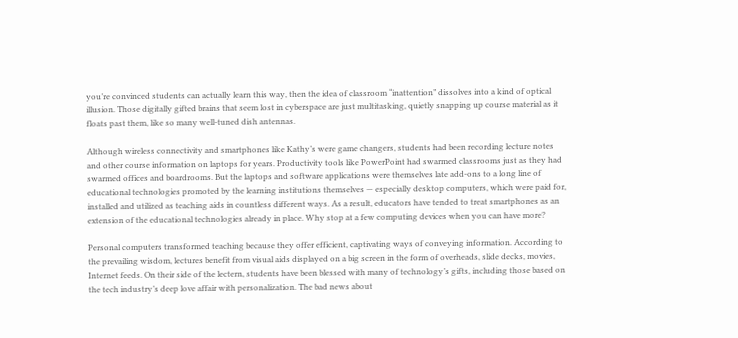you’re convinced students can actually learn this way, then the idea of classroom “inattention” dissolves into a kind of optical illusion. Those digitally gifted brains that seem lost in cyberspace are just multitasking, quietly snapping up course material as it floats past them, like so many well-tuned dish antennas.

Although wireless connectivity and smartphones like Kathy’s were game changers, students had been recording lecture notes and other course information on laptops for years. Productivity tools like PowerPoint had swarmed classrooms just as they had swarmed offices and boardrooms. But the laptops and software applications were themselves late add-ons to a long line of educational technologies promoted by the learning institutions themselves — especially desktop computers, which were paid for, installed and utilized as teaching aids in countless different ways. As a result, educators have tended to treat smartphones as an extension of the educational technologies already in place. Why stop at a few computing devices when you can have more?

Personal computers transformed teaching because they offer efficient, captivating ways of conveying information. According to the prevailing wisdom, lectures benefit from visual aids displayed on a big screen in the form of overheads, slide decks, movies, Internet feeds. On their side of the lectern, students have been blessed with many of technology’s gifts, including those based on the tech industry’s deep love affair with personalization. The bad news about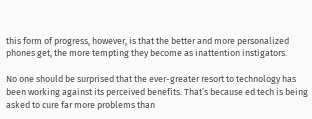this form of progress, however, is that the better and more personalized phones get, the more tempting they become as inattention instigators.

No one should be surprised that the ever-greater resort to technology has been working against its perceived benefits. That’s because ed tech is being asked to cure far more problems than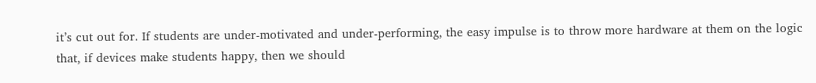it’s cut out for. If students are under-motivated and under-performing, the easy impulse is to throw more hardware at them on the logic that, if devices make students happy, then we should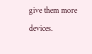give them more devices.